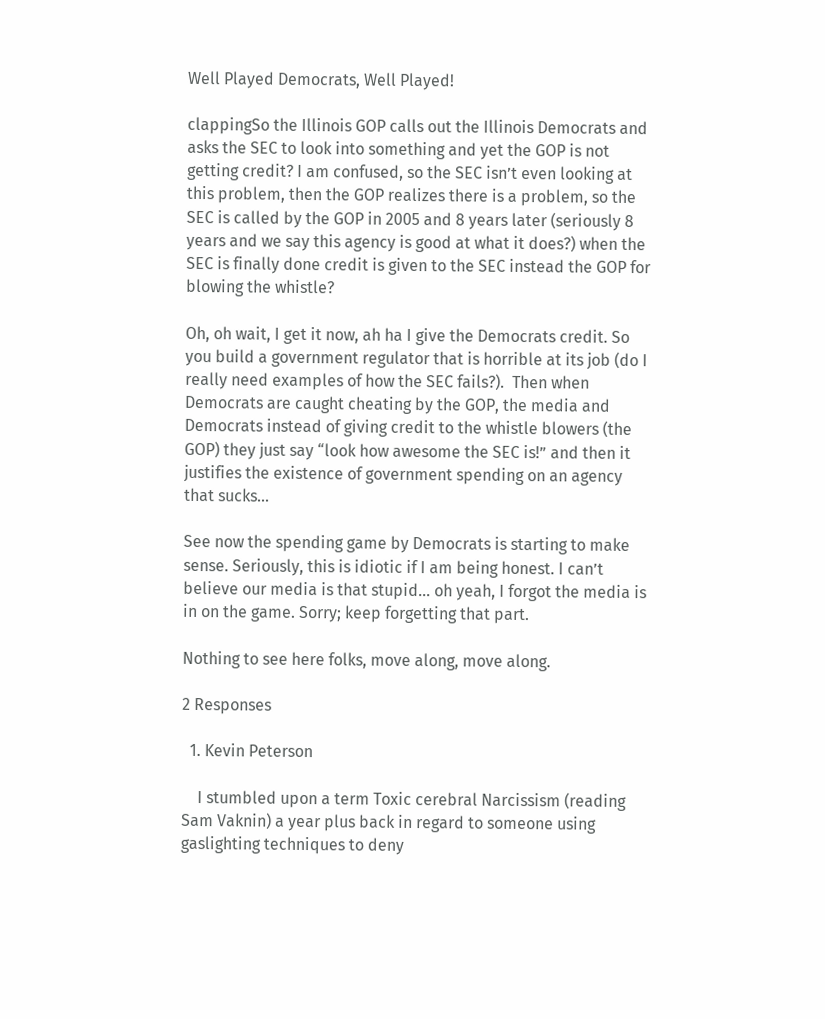Well Played Democrats, Well Played!

clappingSo the Illinois GOP calls out the Illinois Democrats and asks the SEC to look into something and yet the GOP is not getting credit? I am confused, so the SEC isn’t even looking at this problem, then the GOP realizes there is a problem, so the SEC is called by the GOP in 2005 and 8 years later (seriously 8 years and we say this agency is good at what it does?) when the SEC is finally done credit is given to the SEC instead the GOP for blowing the whistle?

Oh, oh wait, I get it now, ah ha I give the Democrats credit. So you build a government regulator that is horrible at its job (do I really need examples of how the SEC fails?).  Then when Democrats are caught cheating by the GOP, the media and Democrats instead of giving credit to the whistle blowers (the GOP) they just say “look how awesome the SEC is!” and then it justifies the existence of government spending on an agency that sucks…

See now the spending game by Democrats is starting to make sense. Seriously, this is idiotic if I am being honest. I can’t believe our media is that stupid… oh yeah, I forgot the media is in on the game. Sorry; keep forgetting that part.

Nothing to see here folks, move along, move along.

2 Responses

  1. Kevin Peterson

    I stumbled upon a term Toxic cerebral Narcissism (reading Sam Vaknin) a year plus back in regard to someone using gaslighting techniques to deny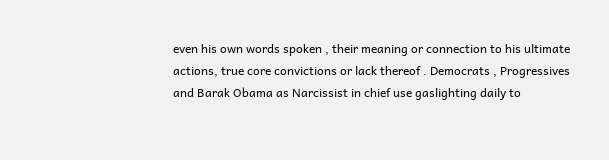even his own words spoken , their meaning or connection to his ultimate actions, true core convictions or lack thereof . Democrats , Progressives and Barak Obama as Narcissist in chief use gaslighting daily to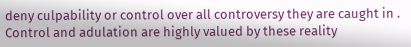deny culpability or control over all controversy they are caught in . Control and adulation are highly valued by these reality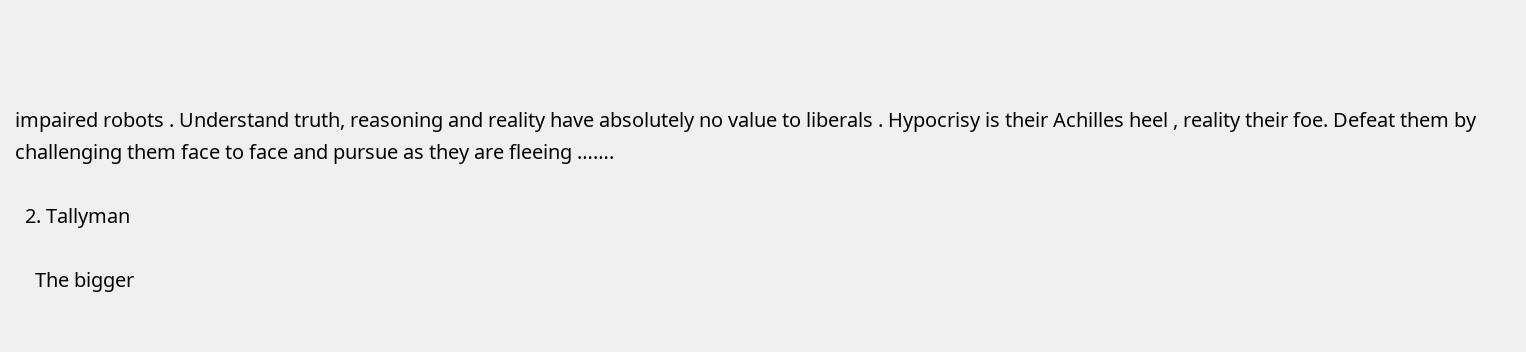impaired robots . Understand truth, reasoning and reality have absolutely no value to liberals . Hypocrisy is their Achilles heel , reality their foe. Defeat them by challenging them face to face and pursue as they are fleeing …….

  2. Tallyman

    The bigger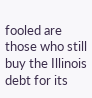fooled are those who still buy the Illinois debt for its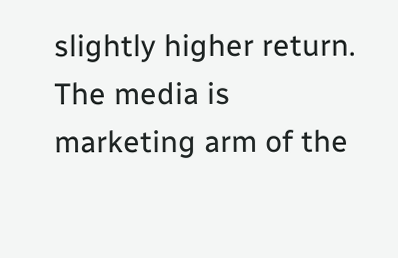slightly higher return. The media is marketing arm of the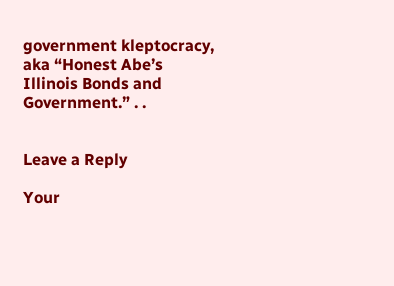government kleptocracy, aka “Honest Abe’s Illinois Bonds and Government.” . .


Leave a Reply

Your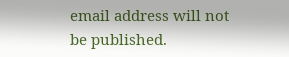email address will not be published.